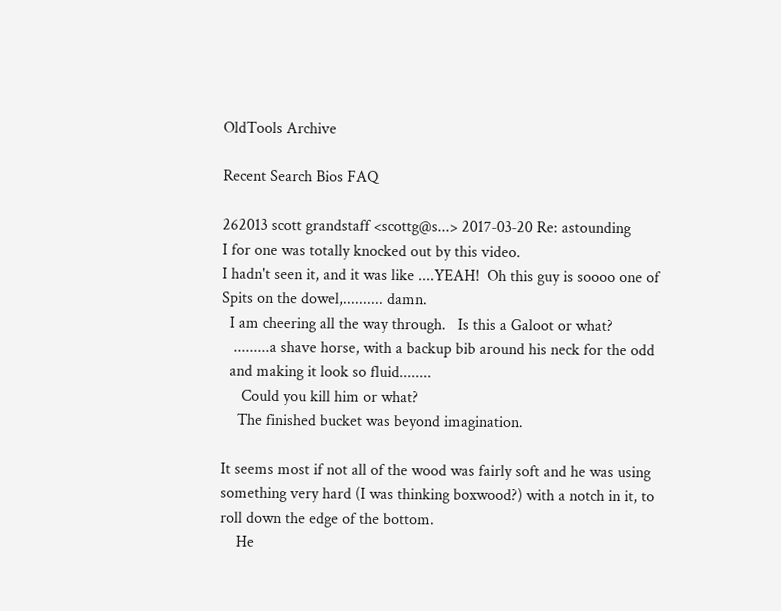OldTools Archive

Recent Search Bios FAQ

262013 scott grandstaff <scottg@s...> 2017‑03‑20 Re: astounding
I for one was totally knocked out by this video.
I hadn't seen it, and it was like ....YEAH!  Oh this guy is soooo one of
Spits on the dowel,.......... damn.
  I am cheering all the way through.   Is this a Galoot or what?
   .........a shave horse, with a backup bib around his neck for the odd
  and making it look so fluid........
     Could you kill him or what?
    The finished bucket was beyond imagination.

It seems most if not all of the wood was fairly soft and he was using
something very hard (I was thinking boxwood?) with a notch in it, to
roll down the edge of the bottom.
    He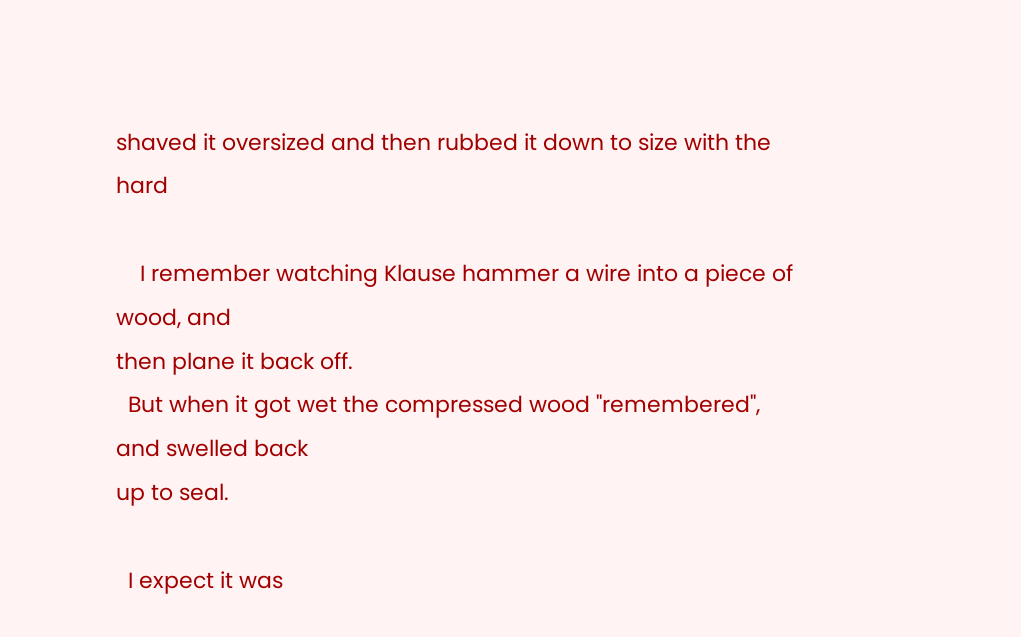shaved it oversized and then rubbed it down to size with the hard

    I remember watching Klause hammer a wire into a piece of wood, and
then plane it back off.
  But when it got wet the compressed wood "remembered", and swelled back
up to seal.

  I expect it was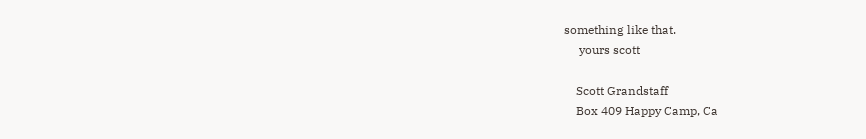something like that.
     yours scott

    Scott Grandstaff
    Box 409 Happy Camp, Ca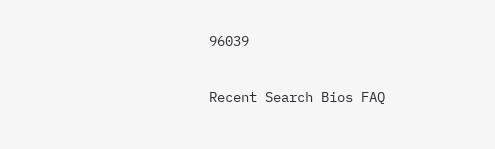96039

Recent Search Bios FAQ